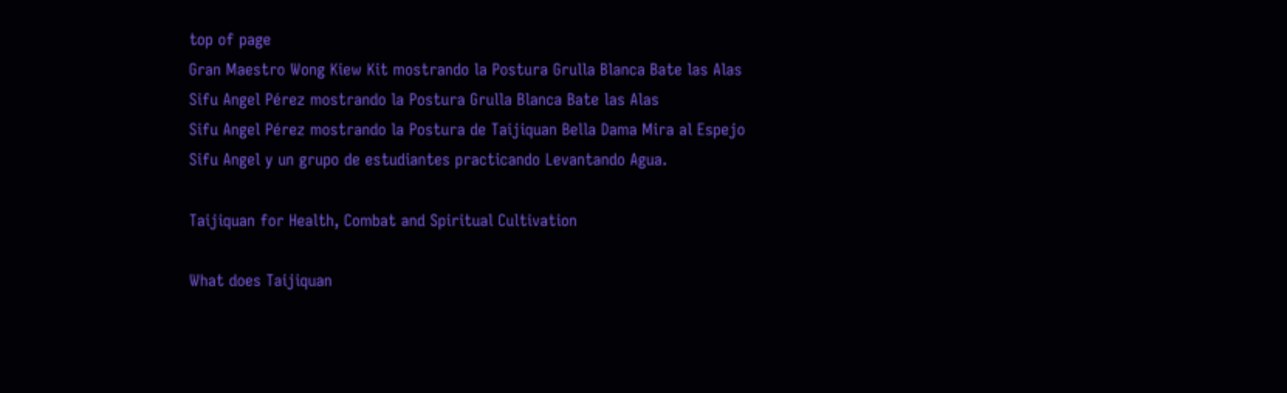top of page
Gran Maestro Wong Kiew Kit mostrando la Postura Grulla Blanca Bate las Alas
Sifu Angel Pérez mostrando la Postura Grulla Blanca Bate las Alas
Sifu Angel Pérez mostrando la Postura de Taijiquan Bella Dama Mira al Espejo
Sifu Angel y un grupo de estudiantes practicando Levantando Agua.

Taijiquan for Health, Combat and Spiritual Cultivation

What does Taijiquan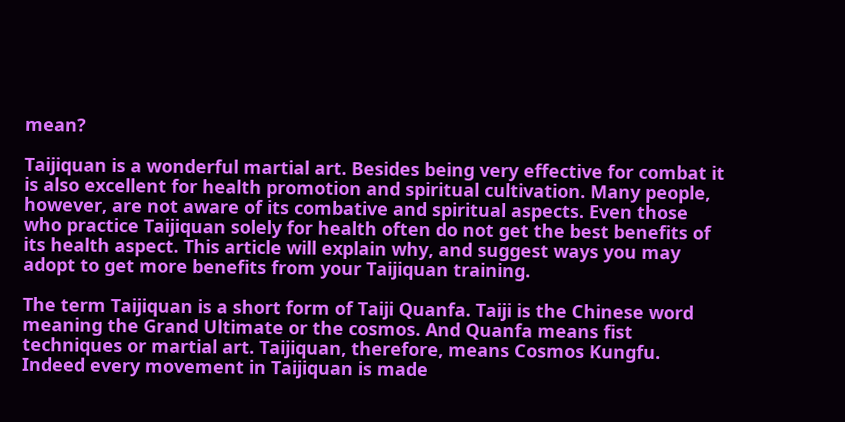mean?

Taijiquan is a wonderful martial art. Besides being very effective for combat it is also excellent for health promotion and spiritual cultivation. Many people, however, are not aware of its combative and spiritual aspects. Even those who practice Taijiquan solely for health often do not get the best benefits of its health aspect. This article will explain why, and suggest ways you may adopt to get more benefits from your Taijiquan training.

The term Taijiquan is a short form of Taiji Quanfa. Taiji is the Chinese word meaning the Grand Ultimate or the cosmos. And Quanfa means fist techniques or martial art. Taijiquan, therefore, means Cosmos Kungfu. Indeed every movement in Taijiquan is made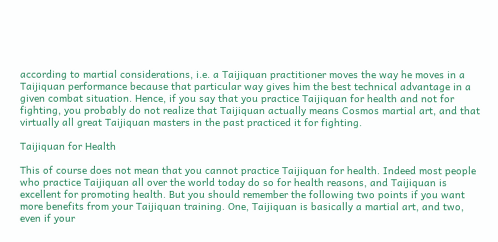according to martial considerations, i.e. a Taijiquan practitioner moves the way he moves in a Taijiquan performance because that particular way gives him the best technical advantage in a given combat situation. Hence, if you say that you practice Taijiquan for health and not for fighting, you probably do not realize that Taijiquan actually means Cosmos martial art, and that virtually all great Taijiquan masters in the past practiced it for fighting.

Taijiquan for Health

This of course does not mean that you cannot practice Taijiquan for health. Indeed most people who practice Taijiquan all over the world today do so for health reasons, and Taijiquan is excellent for promoting health. But you should remember the following two points if you want more benefits from your Taijiquan training. One, Taijiquan is basically a martial art, and two, even if your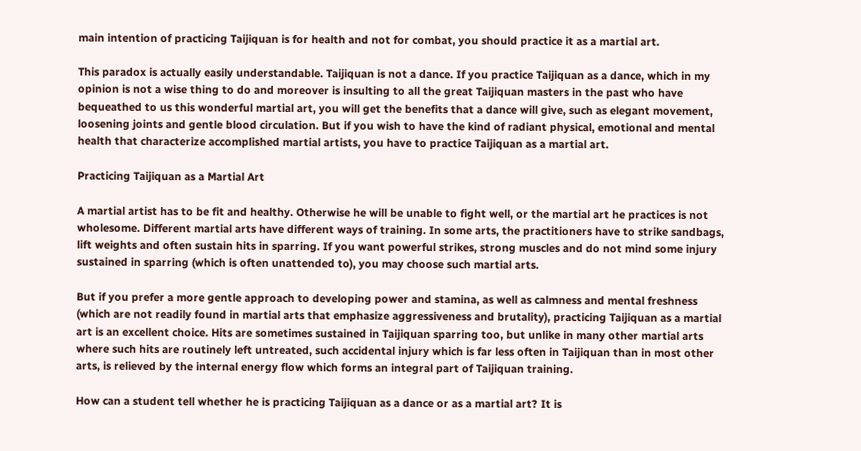main intention of practicing Taijiquan is for health and not for combat, you should practice it as a martial art.

This paradox is actually easily understandable. Taijiquan is not a dance. If you practice Taijiquan as a dance, which in my opinion is not a wise thing to do and moreover is insulting to all the great Taijiquan masters in the past who have bequeathed to us this wonderful martial art, you will get the benefits that a dance will give, such as elegant movement, loosening joints and gentle blood circulation. But if you wish to have the kind of radiant physical, emotional and mental health that characterize accomplished martial artists, you have to practice Taijiquan as a martial art.

Practicing Taijiquan as a Martial Art

A martial artist has to be fit and healthy. Otherwise he will be unable to fight well, or the martial art he practices is not wholesome. Different martial arts have different ways of training. In some arts, the practitioners have to strike sandbags, lift weights and often sustain hits in sparring. If you want powerful strikes, strong muscles and do not mind some injury sustained in sparring (which is often unattended to), you may choose such martial arts.

But if you prefer a more gentle approach to developing power and stamina, as well as calmness and mental freshness (which are not readily found in martial arts that emphasize aggressiveness and brutality), practicing Taijiquan as a martial art is an excellent choice. Hits are sometimes sustained in Taijiquan sparring too, but unlike in many other martial arts where such hits are routinely left untreated, such accidental injury which is far less often in Taijiquan than in most other arts, is relieved by the internal energy flow which forms an integral part of Taijiquan training.

How can a student tell whether he is practicing Taijiquan as a dance or as a martial art? It is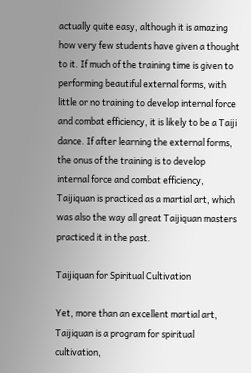actually quite easy, although it is amazing how very few students have given a thought to it. If much of the training time is given to performing beautiful external forms, with little or no training to develop internal force and combat efficiency, it is likely to be a Taiji dance. If after learning the external forms, the onus of the training is to develop internal force and combat efficiency, Taijiquan is practiced as a martial art, which was also the way all great Taijiquan masters practiced it in the past.

Taijiquan for Spiritual Cultivation

Yet, more than an excellent martial art, Taijiquan is a program for spiritual cultivation,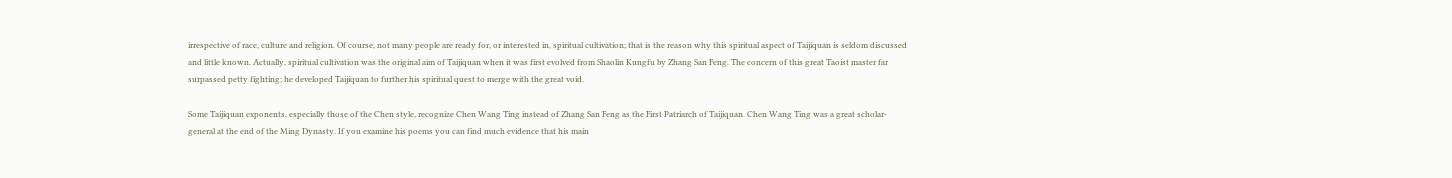irrespective of race, culture and religion. Of course, not many people are ready for, or interested in, spiritual cultivation; that is the reason why this spiritual aspect of Taijiquan is seldom discussed and little known. Actually, spiritual cultivation was the original aim of Taijiquan when it was first evolved from Shaolin Kungfu by Zhang San Feng. The concern of this great Taoist master far surpassed petty fighting; he developed Taijiquan to further his spiritual quest to merge with the great void.

Some Taijiquan exponents, especially those of the Chen style, recognize Chen Wang Ting instead of Zhang San Feng as the First Patriarch of Taijiquan. Chen Wang Ting was a great scholar-general at the end of the Ming Dynasty. If you examine his poems you can find much evidence that his main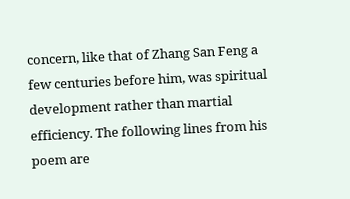concern, like that of Zhang San Feng a few centuries before him, was spiritual development rather than martial efficiency. The following lines from his poem are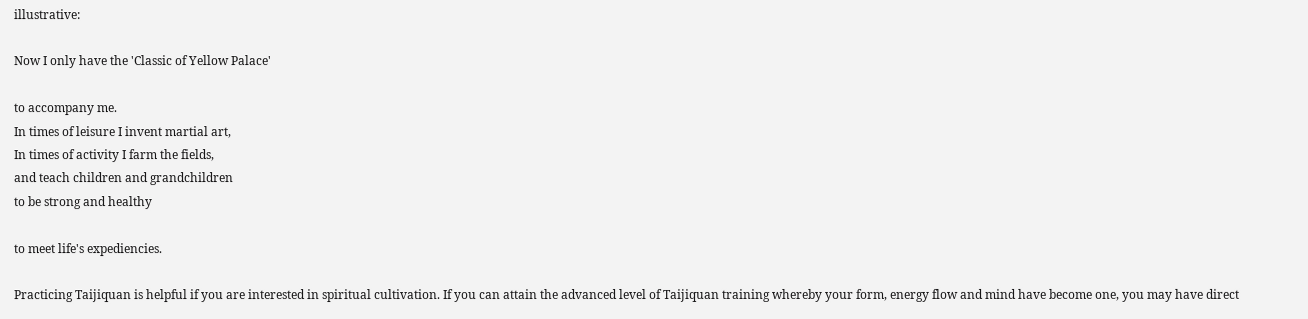illustrative:

Now I only have the 'Classic of Yellow Palace'

to accompany me.
In times of leisure I invent martial art,
In times of activity I farm the fields,
and teach children and grandchildren
to be strong and healthy

to meet life's expediencies.

Practicing Taijiquan is helpful if you are interested in spiritual cultivation. If you can attain the advanced level of Taijiquan training whereby your form, energy flow and mind have become one, you may have direct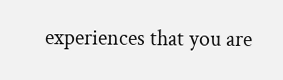experiences that you are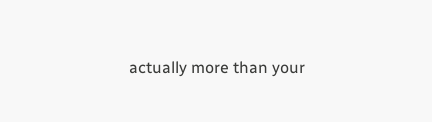actually more than your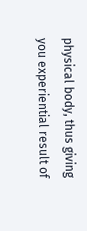physical body, thus giving you experiential result of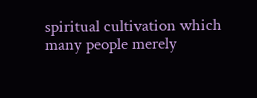spiritual cultivation which many people merely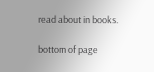read about in books.

bottom of page